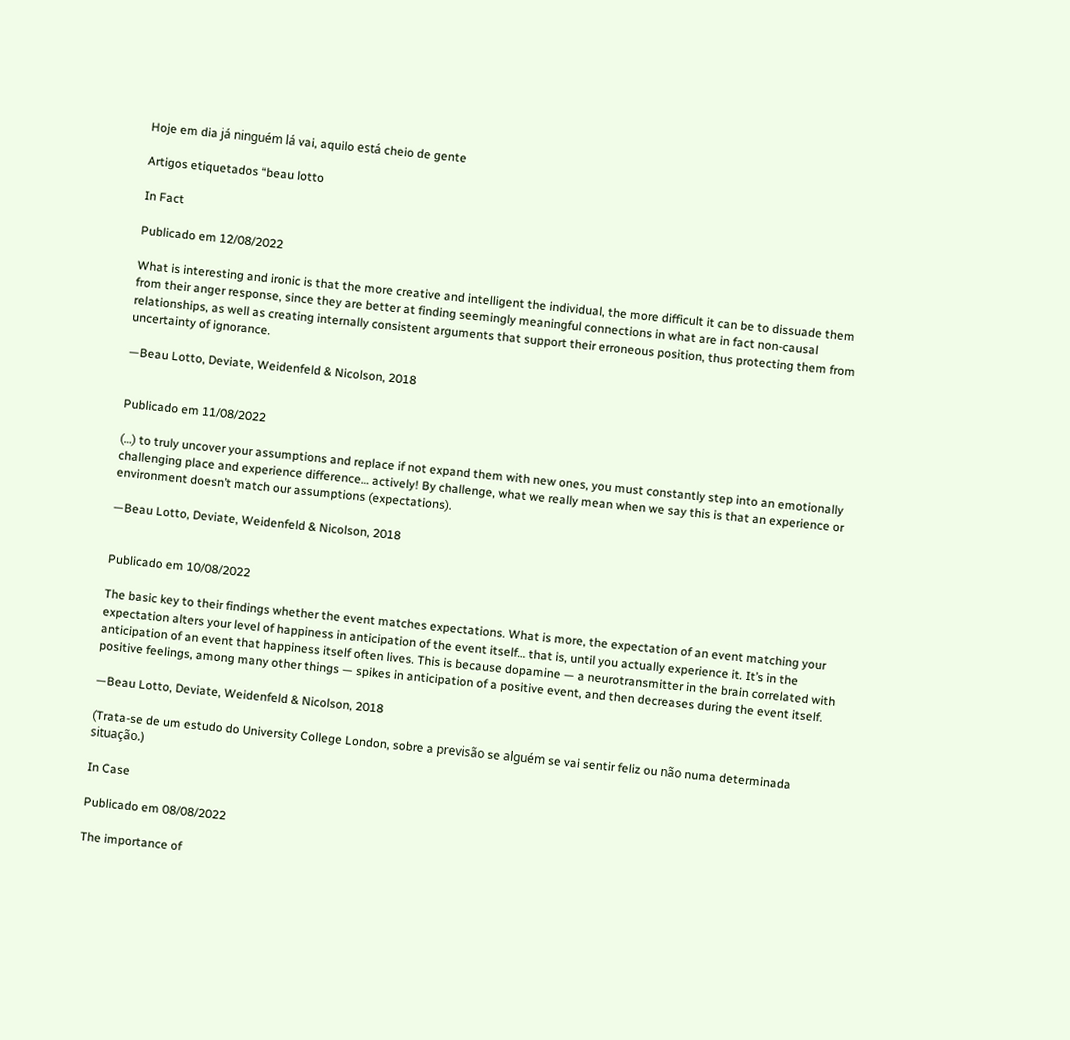Hoje em dia já ninguém lá vai, aquilo está cheio de gente

Artigos etiquetados “beau lotto

In Fact

Publicado em 12/08/2022

What is interesting and ironic is that the more creative and intelligent the individual, the more difficult it can be to dissuade them from their anger response, since they are better at finding seemingly meaningful connections in what are in fact non-causal relationships, as well as creating internally consistent arguments that support their erroneous position, thus protecting them from uncertainty of ignorance.

—Beau Lotto, Deviate, Weidenfeld & Nicolson, 2018


Publicado em 11/08/2022

(…) to truly uncover your assumptions and replace if not expand them with new ones, you must constantly step into an emotionally challenging place and experience difference… actively! By challenge, what we really mean when we say this is that an experience or environment doesn’t match our assumptions (expectations).

—Beau Lotto, Deviate, Weidenfeld & Nicolson, 2018


Publicado em 10/08/2022

The basic key to their findings whether the event matches expectations. What is more, the expectation of an event matching your expectation alters your level of happiness in anticipation of the event itself… that is, until you actually experience it. It’s in the anticipation of an event that happiness itself often lives. This is because dopamine — a neurotransmitter in the brain correlated with positive feelings, among many other things — spikes in anticipation of a positive event, and then decreases during the event itself.

—Beau Lotto, Deviate, Weidenfeld & Nicolson, 2018

(Trata-se de um estudo do University College London, sobre a previsão se alguém se vai sentir feliz ou não numa determinada situação.)

In Case

Publicado em 08/08/2022

The importance of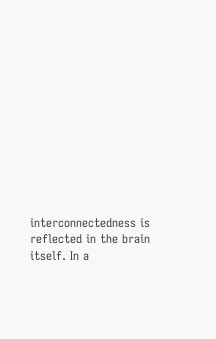interconnectedness is reflected in the brain itself. In a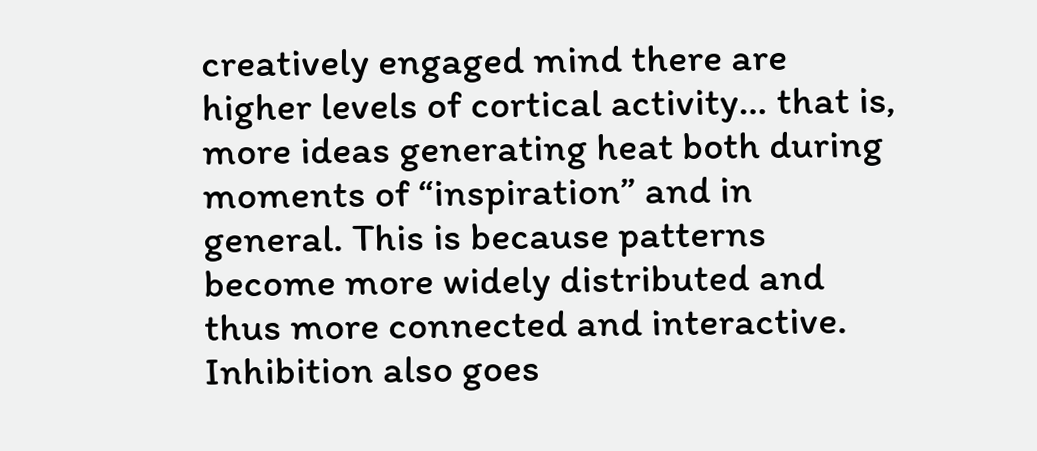creatively engaged mind there are higher levels of cortical activity… that is, more ideas generating heat both during moments of “inspiration” and in general. This is because patterns become more widely distributed and thus more connected and interactive. Inhibition also goes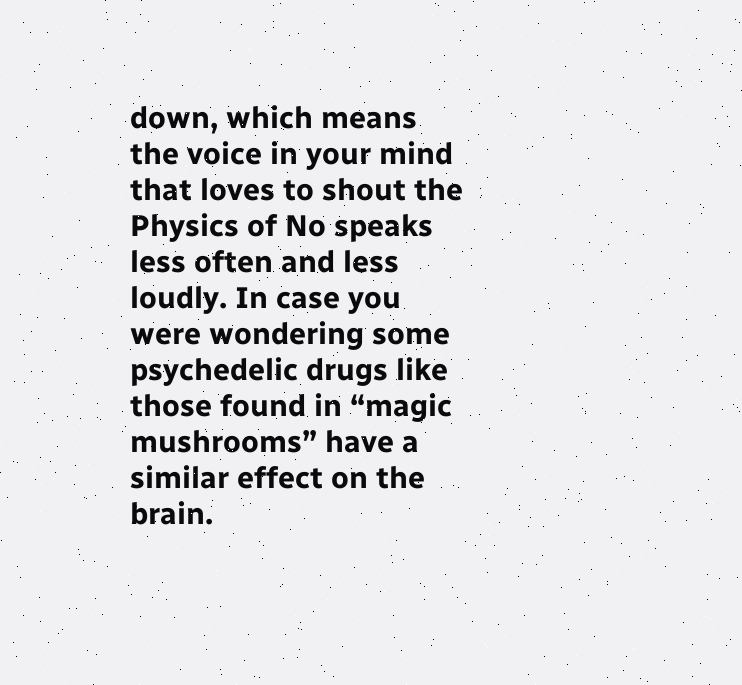down, which means the voice in your mind that loves to shout the Physics of No speaks less often and less loudly. In case you were wondering some psychedelic drugs like those found in “magic mushrooms” have a similar effect on the brain.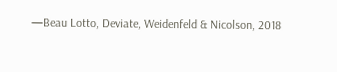—Beau Lotto, Deviate, Weidenfeld & Nicolson, 2018